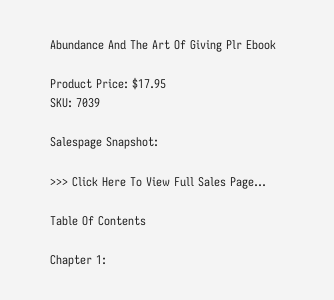Abundance And The Art Of Giving Plr Ebook

Product Price: $17.95
SKU: 7039

Salespage Snapshot:

>>> Click Here To View Full Sales Page…

Table Of Contents

Chapter 1: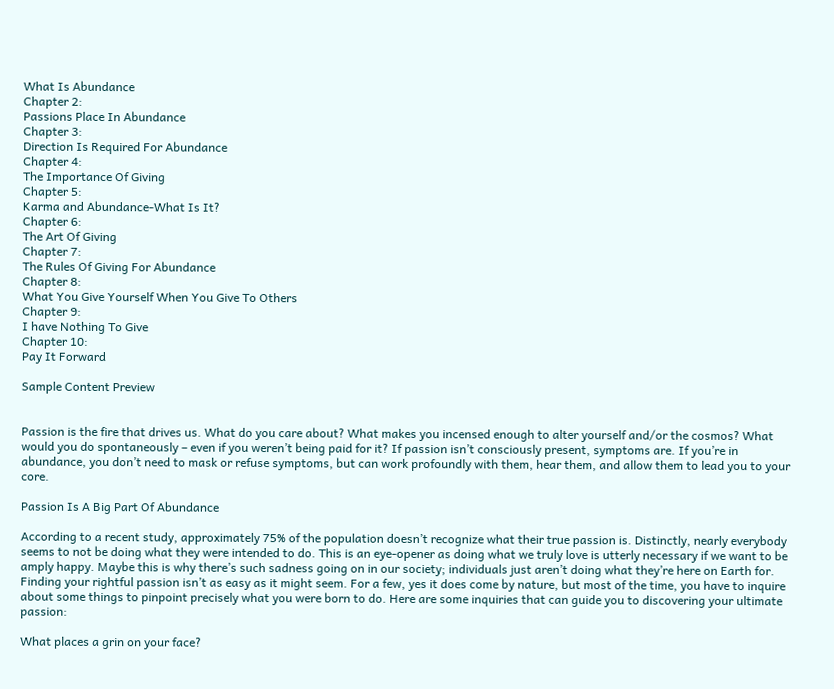What Is Abundance
Chapter 2:
Passions Place In Abundance
Chapter 3:
Direction Is Required For Abundance
Chapter 4:
The Importance Of Giving
Chapter 5:
Karma and Abundance-What Is It?
Chapter 6:
The Art Of Giving
Chapter 7:
The Rules Of Giving For Abundance
Chapter 8:
What You Give Yourself When You Give To Others
Chapter 9:
I have Nothing To Give
Chapter 10:
Pay It Forward

Sample Content Preview


Passion is the fire that drives us. What do you care about? What makes you incensed enough to alter yourself and/or the cosmos? What would you do spontaneously – even if you weren’t being paid for it? If passion isn’t consciously present, symptoms are. If you’re in abundance, you don’t need to mask or refuse symptoms, but can work profoundly with them, hear them, and allow them to lead you to your core.

Passion Is A Big Part Of Abundance

According to a recent study, approximately 75% of the population doesn’t recognize what their true passion is. Distinctly, nearly everybody seems to not be doing what they were intended to do. This is an eye-opener as doing what we truly love is utterly necessary if we want to be amply happy. Maybe this is why there’s such sadness going on in our society; individuals just aren’t doing what they’re here on Earth for. Finding your rightful passion isn’t as easy as it might seem. For a few, yes it does come by nature, but most of the time, you have to inquire about some things to pinpoint precisely what you were born to do. Here are some inquiries that can guide you to discovering your ultimate passion:

What places a grin on your face?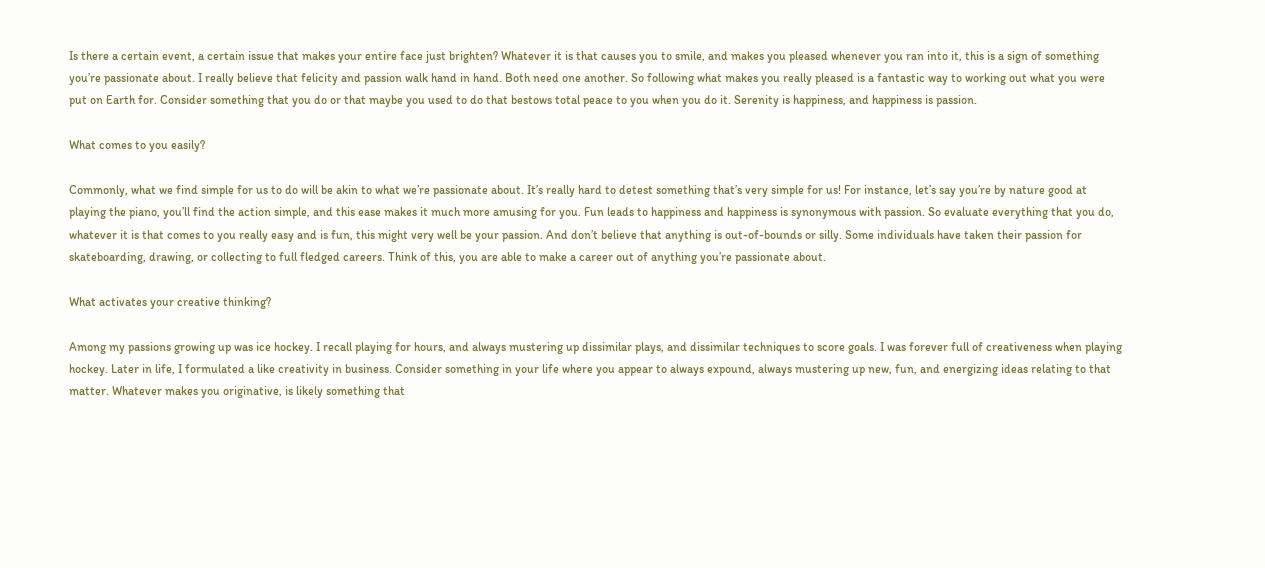Is there a certain event, a certain issue that makes your entire face just brighten? Whatever it is that causes you to smile, and makes you pleased whenever you ran into it, this is a sign of something you’re passionate about. I really believe that felicity and passion walk hand in hand. Both need one another. So following what makes you really pleased is a fantastic way to working out what you were put on Earth for. Consider something that you do or that maybe you used to do that bestows total peace to you when you do it. Serenity is happiness, and happiness is passion.

What comes to you easily?

Commonly, what we find simple for us to do will be akin to what we’re passionate about. It’s really hard to detest something that’s very simple for us! For instance, let’s say you’re by nature good at playing the piano, you’ll find the action simple, and this ease makes it much more amusing for you. Fun leads to happiness and happiness is synonymous with passion. So evaluate everything that you do, whatever it is that comes to you really easy and is fun, this might very well be your passion. And don’t believe that anything is out-of-bounds or silly. Some individuals have taken their passion for skateboarding, drawing, or collecting to full fledged careers. Think of this, you are able to make a career out of anything you’re passionate about.

What activates your creative thinking?

Among my passions growing up was ice hockey. I recall playing for hours, and always mustering up dissimilar plays, and dissimilar techniques to score goals. I was forever full of creativeness when playing hockey. Later in life, I formulated a like creativity in business. Consider something in your life where you appear to always expound, always mustering up new, fun, and energizing ideas relating to that matter. Whatever makes you originative, is likely something that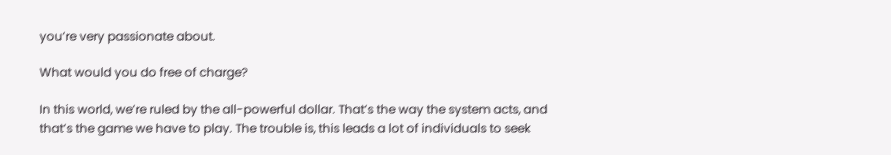you’re very passionate about.

What would you do free of charge?

In this world, we’re ruled by the all-powerful dollar. That’s the way the system acts, and that’s the game we have to play. The trouble is, this leads a lot of individuals to seek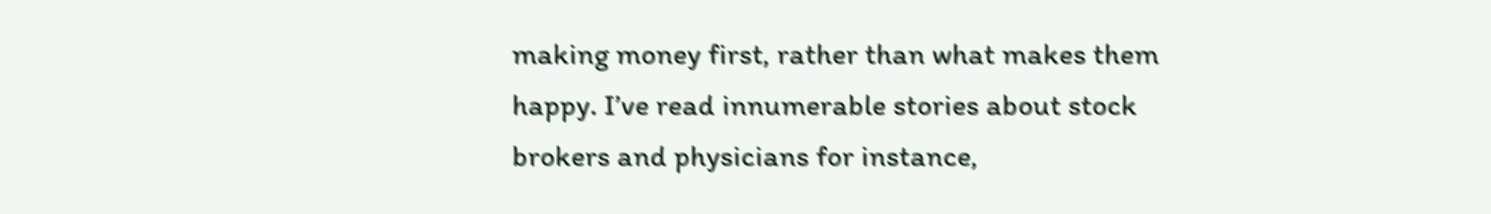making money first, rather than what makes them happy. I’ve read innumerable stories about stock brokers and physicians for instance,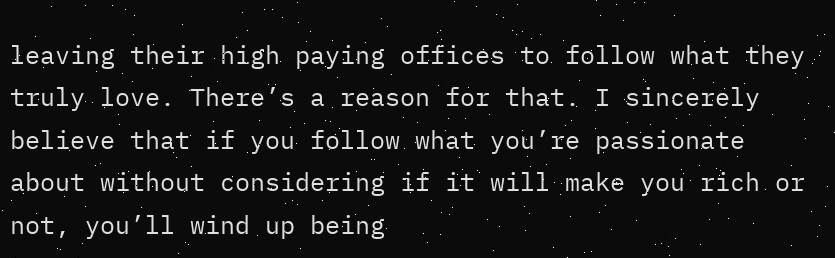leaving their high paying offices to follow what they truly love. There’s a reason for that. I sincerely believe that if you follow what you’re passionate about without considering if it will make you rich or not, you’ll wind up being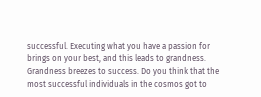successful. Executing what you have a passion for brings on your best, and this leads to grandness. Grandness breezes to success. Do you think that the most successful individuals in the cosmos got to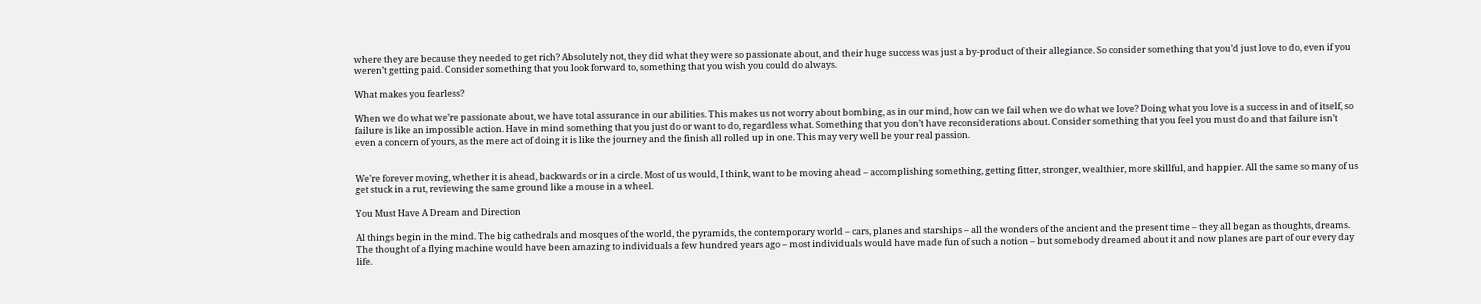where they are because they needed to get rich? Absolutely not, they did what they were so passionate about, and their huge success was just a by-product of their allegiance. So consider something that you’d just love to do, even if you weren’t getting paid. Consider something that you look forward to, something that you wish you could do always.

What makes you fearless?

When we do what we’re passionate about, we have total assurance in our abilities. This makes us not worry about bombing, as in our mind, how can we fail when we do what we love? Doing what you love is a success in and of itself, so failure is like an impossible action. Have in mind something that you just do or want to do, regardless what. Something that you don’t have reconsiderations about. Consider something that you feel you must do and that failure isn’t even a concern of yours, as the mere act of doing it is like the journey and the finish all rolled up in one. This may very well be your real passion.


We’re forever moving, whether it is ahead, backwards or in a circle. Most of us would, I think, want to be moving ahead – accomplishing something, getting fitter, stronger, wealthier, more skillful, and happier. All the same so many of us get stuck in a rut, reviewing the same ground like a mouse in a wheel.

You Must Have A Dream and Direction

Al things begin in the mind. The big cathedrals and mosques of the world, the pyramids, the contemporary world – cars, planes and starships – all the wonders of the ancient and the present time – they all began as thoughts, dreams. The thought of a flying machine would have been amazing to individuals a few hundred years ago – most individuals would have made fun of such a notion – but somebody dreamed about it and now planes are part of our every day life.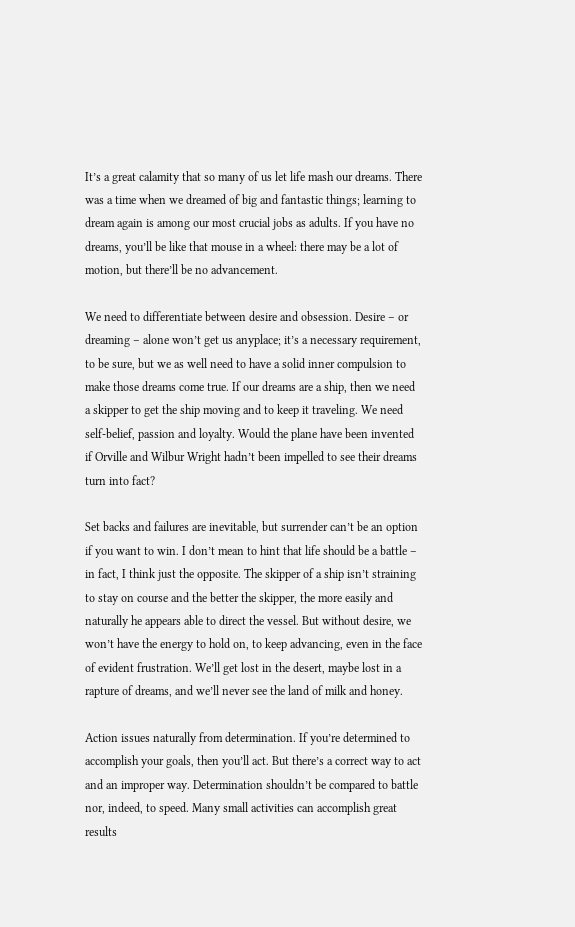It’s a great calamity that so many of us let life mash our dreams. There was a time when we dreamed of big and fantastic things; learning to dream again is among our most crucial jobs as adults. If you have no dreams, you’ll be like that mouse in a wheel: there may be a lot of motion, but there’ll be no advancement.

We need to differentiate between desire and obsession. Desire – or dreaming – alone won’t get us anyplace; it’s a necessary requirement, to be sure, but we as well need to have a solid inner compulsion to make those dreams come true. If our dreams are a ship, then we need a skipper to get the ship moving and to keep it traveling. We need self-belief, passion and loyalty. Would the plane have been invented if Orville and Wilbur Wright hadn’t been impelled to see their dreams turn into fact?

Set backs and failures are inevitable, but surrender can’t be an option if you want to win. I don’t mean to hint that life should be a battle – in fact, I think just the opposite. The skipper of a ship isn’t straining to stay on course and the better the skipper, the more easily and naturally he appears able to direct the vessel. But without desire, we won’t have the energy to hold on, to keep advancing, even in the face of evident frustration. We’ll get lost in the desert, maybe lost in a rapture of dreams, and we’ll never see the land of milk and honey.

Action issues naturally from determination. If you’re determined to accomplish your goals, then you’ll act. But there’s a correct way to act and an improper way. Determination shouldn’t be compared to battle nor, indeed, to speed. Many small activities can accomplish great results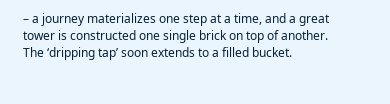– a journey materializes one step at a time, and a great tower is constructed one single brick on top of another. The ‘dripping tap’ soon extends to a filled bucket.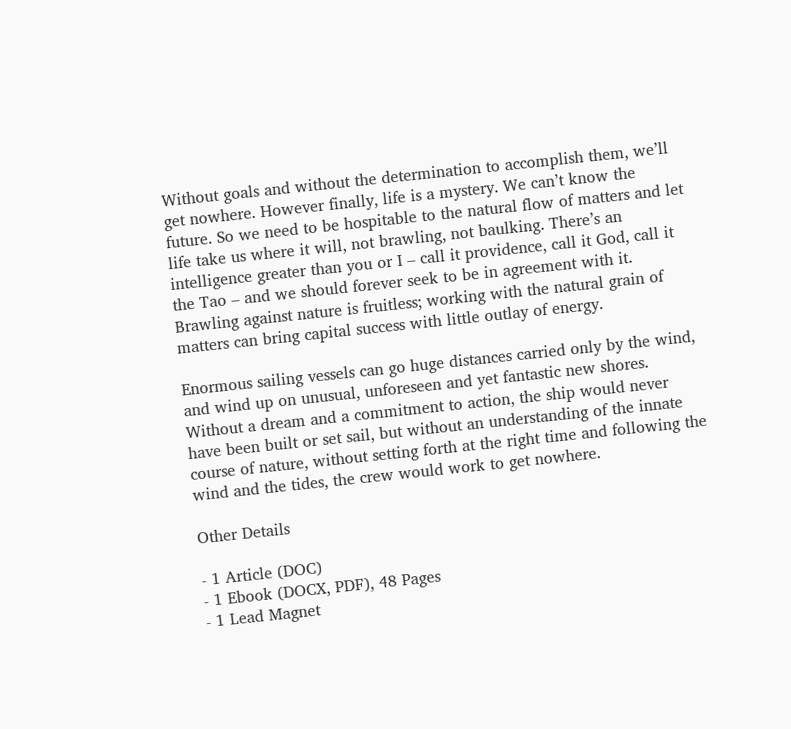Without goals and without the determination to accomplish them, we’ll get nowhere. However finally, life is a mystery. We can’t know the future. So we need to be hospitable to the natural flow of matters and let life take us where it will, not brawling, not baulking. There’s an intelligence greater than you or I – call it providence, call it God, call it the Tao – and we should forever seek to be in agreement with it. Brawling against nature is fruitless; working with the natural grain of matters can bring capital success with little outlay of energy.

Enormous sailing vessels can go huge distances carried only by the wind, and wind up on unusual, unforeseen and yet fantastic new shores. Without a dream and a commitment to action, the ship would never have been built or set sail, but without an understanding of the innate course of nature, without setting forth at the right time and following the wind and the tides, the crew would work to get nowhere.

Other Details

- 1 Article (DOC)
- 1 Ebook (DOCX, PDF), 48 Pages
- 1 Lead Magnet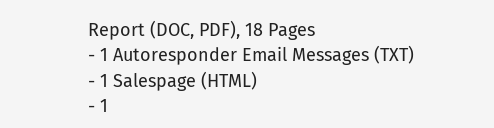Report (DOC, PDF), 18 Pages
- 1 Autoresponder Email Messages (TXT)
- 1 Salespage (HTML)
- 1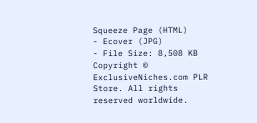Squeeze Page (HTML)
- Ecover (JPG)
- File Size: 8,508 KB
Copyright © ExclusiveNiches.com PLR Store. All rights reserved worldwide.